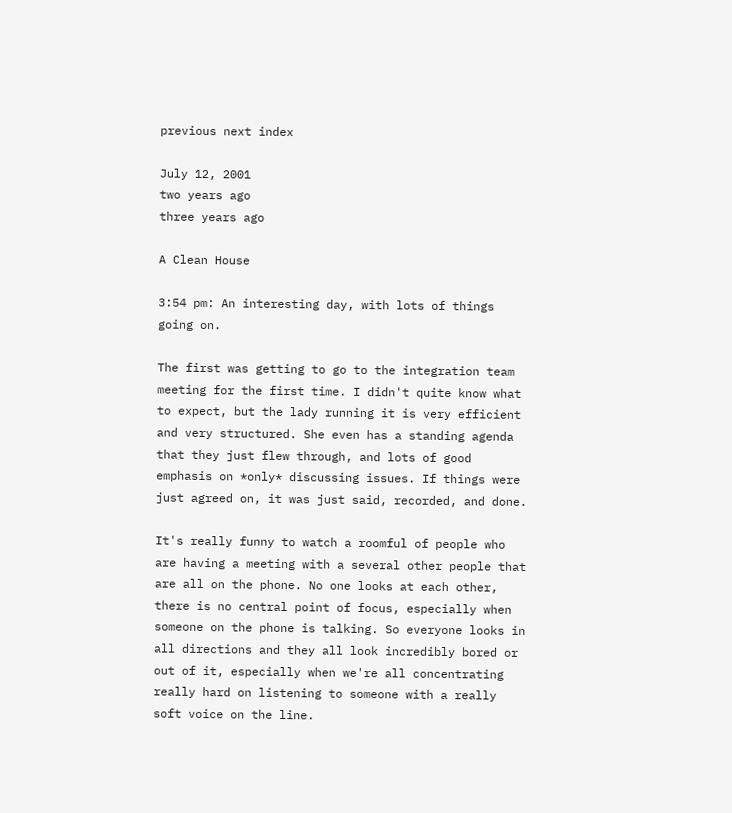previous next index

July 12, 2001
two years ago
three years ago

A Clean House

3:54 pm: An interesting day, with lots of things going on.

The first was getting to go to the integration team meeting for the first time. I didn't quite know what to expect, but the lady running it is very efficient and very structured. She even has a standing agenda that they just flew through, and lots of good emphasis on *only* discussing issues. If things were just agreed on, it was just said, recorded, and done.

It's really funny to watch a roomful of people who are having a meeting with a several other people that are all on the phone. No one looks at each other, there is no central point of focus, especially when someone on the phone is talking. So everyone looks in all directions and they all look incredibly bored or out of it, especially when we're all concentrating really hard on listening to someone with a really soft voice on the line.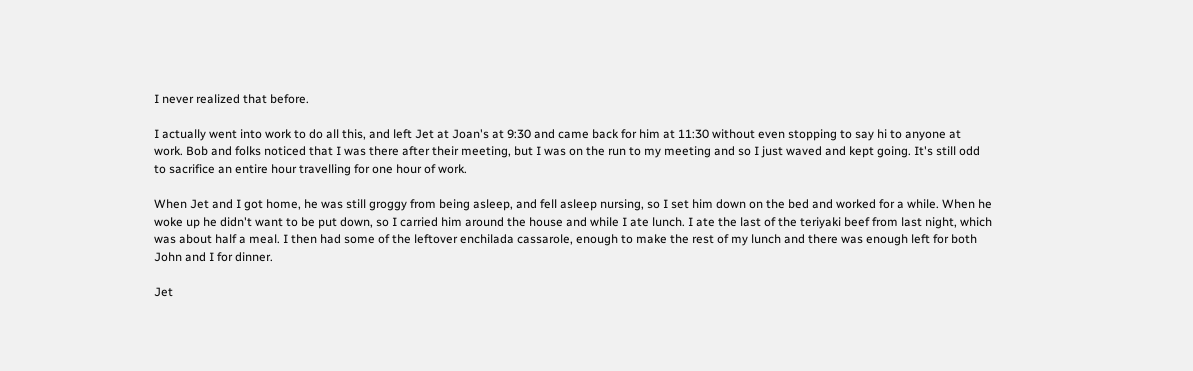I never realized that before.

I actually went into work to do all this, and left Jet at Joan's at 9:30 and came back for him at 11:30 without even stopping to say hi to anyone at work. Bob and folks noticed that I was there after their meeting, but I was on the run to my meeting and so I just waved and kept going. It's still odd to sacrifice an entire hour travelling for one hour of work.

When Jet and I got home, he was still groggy from being asleep, and fell asleep nursing, so I set him down on the bed and worked for a while. When he woke up he didn't want to be put down, so I carried him around the house and while I ate lunch. I ate the last of the teriyaki beef from last night, which was about half a meal. I then had some of the leftover enchilada cassarole, enough to make the rest of my lunch and there was enough left for both John and I for dinner.

Jet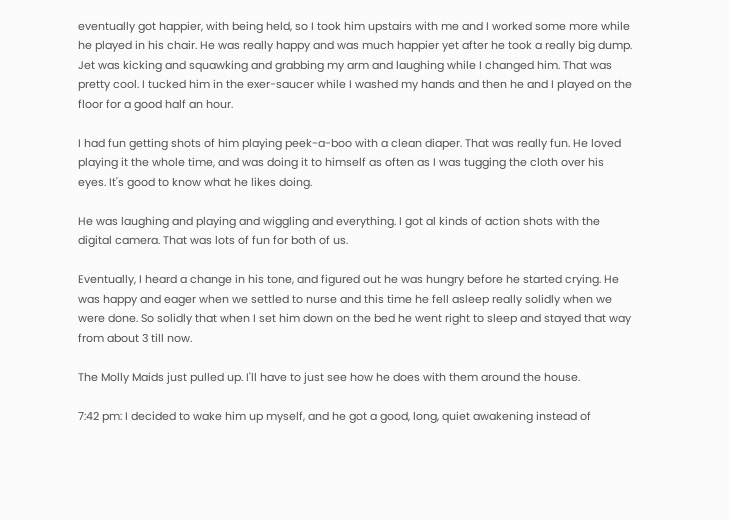eventually got happier, with being held, so I took him upstairs with me and I worked some more while he played in his chair. He was really happy and was much happier yet after he took a really big dump. Jet was kicking and squawking and grabbing my arm and laughing while I changed him. That was pretty cool. I tucked him in the exer-saucer while I washed my hands and then he and I played on the floor for a good half an hour.

I had fun getting shots of him playing peek-a-boo with a clean diaper. That was really fun. He loved playing it the whole time, and was doing it to himself as often as I was tugging the cloth over his eyes. It's good to know what he likes doing.

He was laughing and playing and wiggling and everything. I got al kinds of action shots with the digital camera. That was lots of fun for both of us.

Eventually, I heard a change in his tone, and figured out he was hungry before he started crying. He was happy and eager when we settled to nurse and this time he fell asleep really solidly when we were done. So solidly that when I set him down on the bed he went right to sleep and stayed that way from about 3 till now.

The Molly Maids just pulled up. I'll have to just see how he does with them around the house.

7:42 pm: I decided to wake him up myself, and he got a good, long, quiet awakening instead of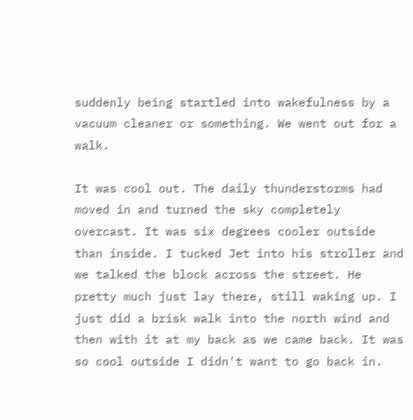suddenly being startled into wakefulness by a vacuum cleaner or something. We went out for a walk.

It was cool out. The daily thunderstorms had moved in and turned the sky completely overcast. It was six degrees cooler outside than inside. I tucked Jet into his stroller and we talked the block across the street. He pretty much just lay there, still waking up. I just did a brisk walk into the north wind and then with it at my back as we came back. It was so cool outside I didn't want to go back in.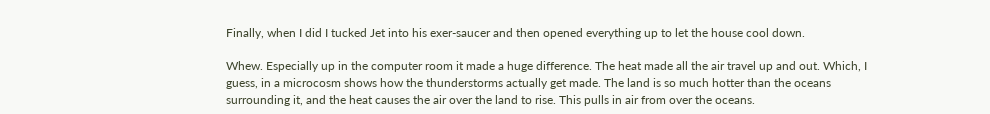Finally, when I did I tucked Jet into his exer-saucer and then opened everything up to let the house cool down.

Whew. Especially up in the computer room it made a huge difference. The heat made all the air travel up and out. Which, I guess, in a microcosm shows how the thunderstorms actually get made. The land is so much hotter than the oceans surrounding it, and the heat causes the air over the land to rise. This pulls in air from over the oceans.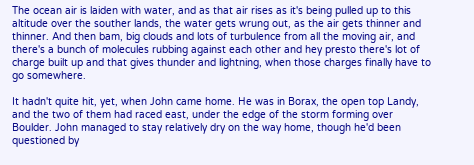The ocean air is laiden with water, and as that air rises as it's being pulled up to this altitude over the souther lands, the water gets wrung out, as the air gets thinner and thinner. And then bam, big clouds and lots of turbulence from all the moving air, and there's a bunch of molecules rubbing against each other and hey presto there's lot of charge built up and that gives thunder and lightning, when those charges finally have to go somewhere.

It hadn't quite hit, yet, when John came home. He was in Borax, the open top Landy, and the two of them had raced east, under the edge of the storm forming over Boulder. John managed to stay relatively dry on the way home, though he'd been questioned by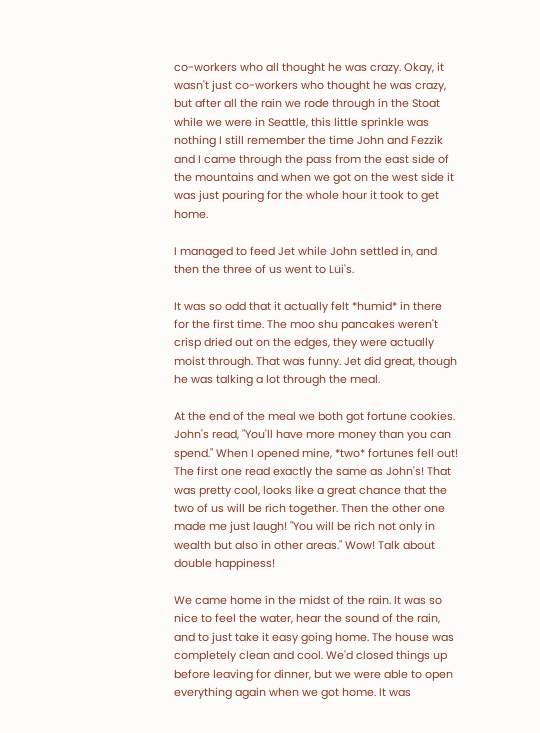co-workers who all thought he was crazy. Okay, it wasn't just co-workers who thought he was crazy, but after all the rain we rode through in the Stoat while we were in Seattle, this little sprinkle was nothing I still remember the time John and Fezzik and I came through the pass from the east side of the mountains and when we got on the west side it was just pouring for the whole hour it took to get home.

I managed to feed Jet while John settled in, and then the three of us went to Lui's.

It was so odd that it actually felt *humid* in there for the first time. The moo shu pancakes weren't crisp dried out on the edges, they were actually moist through. That was funny. Jet did great, though he was talking a lot through the meal.

At the end of the meal we both got fortune cookies. John's read, "You'll have more money than you can spend." When I opened mine, *two* fortunes fell out! The first one read exactly the same as John's! That was pretty cool, looks like a great chance that the two of us will be rich together. Then the other one made me just laugh! "You will be rich not only in wealth but also in other areas." Wow! Talk about double happiness!

We came home in the midst of the rain. It was so nice to feel the water, hear the sound of the rain, and to just take it easy going home. The house was completely clean and cool. We'd closed things up before leaving for dinner, but we were able to open everything again when we got home. It was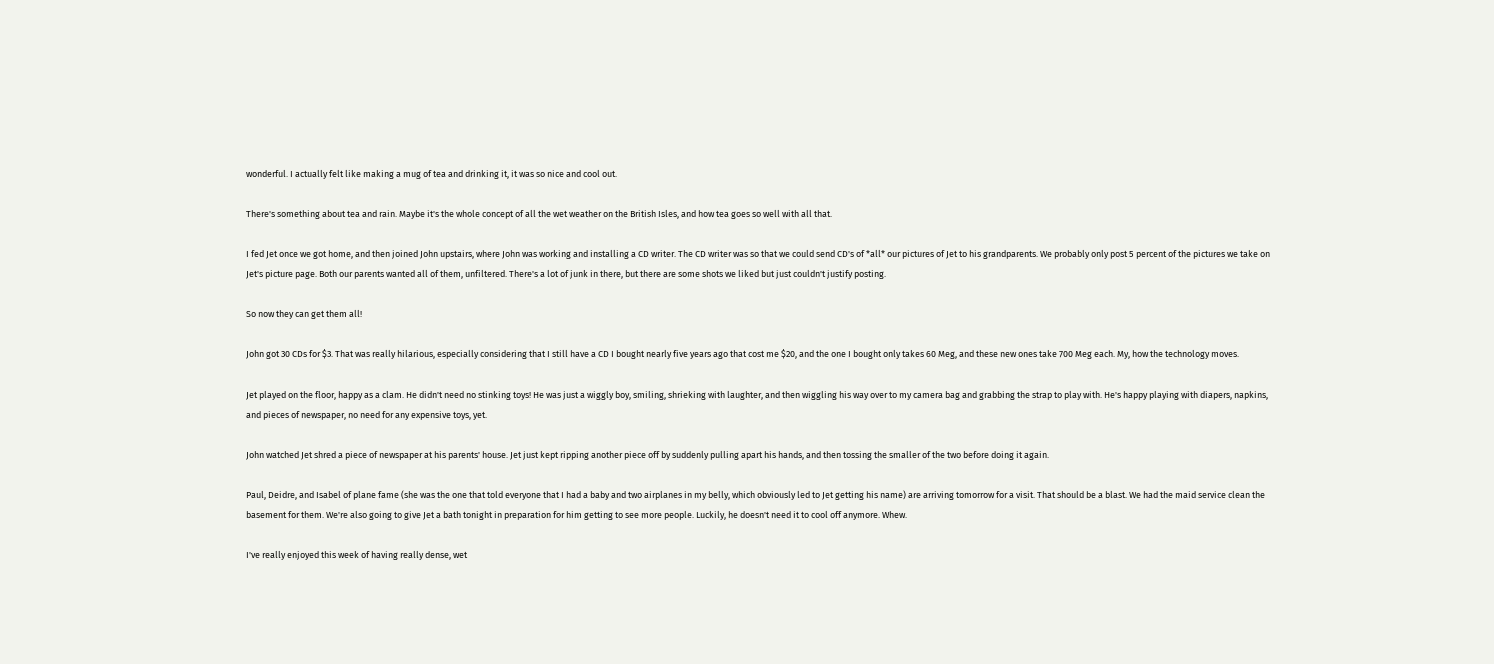wonderful. I actually felt like making a mug of tea and drinking it, it was so nice and cool out.

There's something about tea and rain. Maybe it's the whole concept of all the wet weather on the British Isles, and how tea goes so well with all that.

I fed Jet once we got home, and then joined John upstairs, where John was working and installing a CD writer. The CD writer was so that we could send CD's of *all* our pictures of Jet to his grandparents. We probably only post 5 percent of the pictures we take on Jet's picture page. Both our parents wanted all of them, unfiltered. There's a lot of junk in there, but there are some shots we liked but just couldn't justify posting.

So now they can get them all!

John got 30 CDs for $3. That was really hilarious, especially considering that I still have a CD I bought nearly five years ago that cost me $20, and the one I bought only takes 60 Meg, and these new ones take 700 Meg each. My, how the technology moves.

Jet played on the floor, happy as a clam. He didn't need no stinking toys! He was just a wiggly boy, smiling, shrieking with laughter, and then wiggling his way over to my camera bag and grabbing the strap to play with. He's happy playing with diapers, napkins, and pieces of newspaper, no need for any expensive toys, yet.

John watched Jet shred a piece of newspaper at his parents' house. Jet just kept ripping another piece off by suddenly pulling apart his hands, and then tossing the smaller of the two before doing it again.

Paul, Deidre, and Isabel of plane fame (she was the one that told everyone that I had a baby and two airplanes in my belly, which obviously led to Jet getting his name) are arriving tomorrow for a visit. That should be a blast. We had the maid service clean the basement for them. We're also going to give Jet a bath tonight in preparation for him getting to see more people. Luckily, he doesn't need it to cool off anymore. Whew.

I've really enjoyed this week of having really dense, wet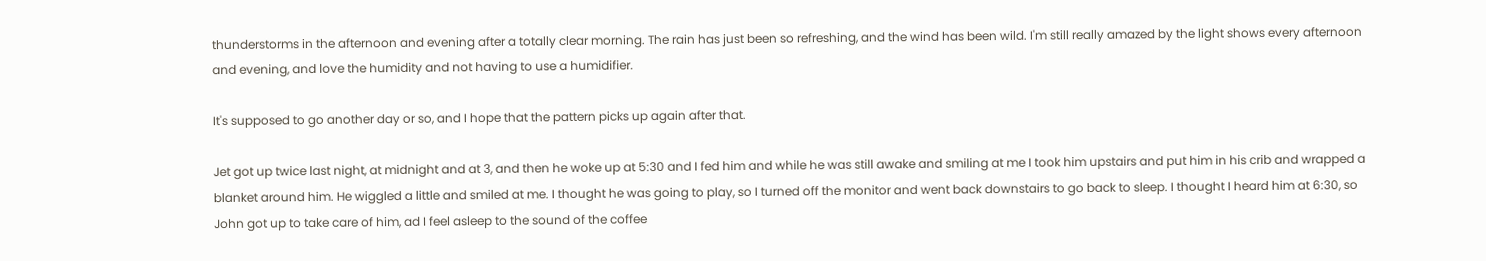thunderstorms in the afternoon and evening after a totally clear morning. The rain has just been so refreshing, and the wind has been wild. I'm still really amazed by the light shows every afternoon and evening, and love the humidity and not having to use a humidifier.

It's supposed to go another day or so, and I hope that the pattern picks up again after that.

Jet got up twice last night, at midnight and at 3, and then he woke up at 5:30 and I fed him and while he was still awake and smiling at me I took him upstairs and put him in his crib and wrapped a blanket around him. He wiggled a little and smiled at me. I thought he was going to play, so I turned off the monitor and went back downstairs to go back to sleep. I thought I heard him at 6:30, so John got up to take care of him, ad I feel asleep to the sound of the coffee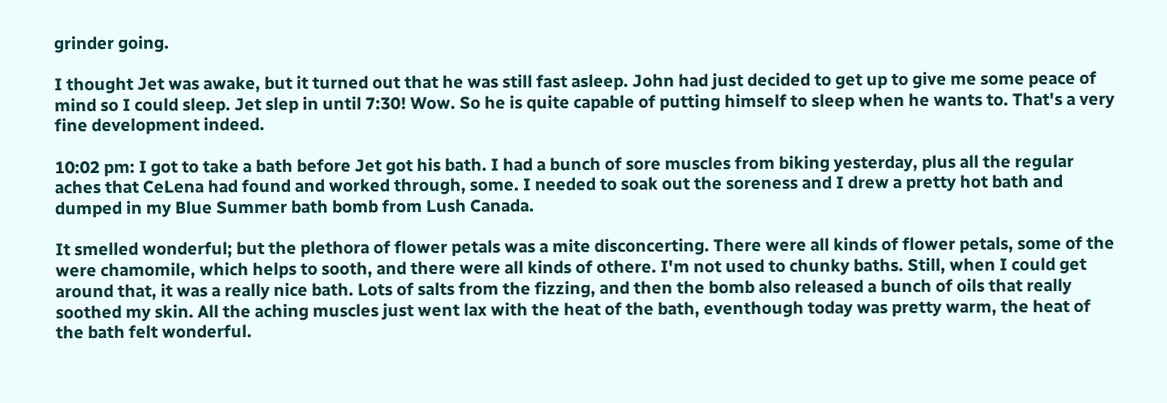grinder going.

I thought Jet was awake, but it turned out that he was still fast asleep. John had just decided to get up to give me some peace of mind so I could sleep. Jet slep in until 7:30! Wow. So he is quite capable of putting himself to sleep when he wants to. That's a very fine development indeed.

10:02 pm: I got to take a bath before Jet got his bath. I had a bunch of sore muscles from biking yesterday, plus all the regular aches that CeLena had found and worked through, some. I needed to soak out the soreness and I drew a pretty hot bath and dumped in my Blue Summer bath bomb from Lush Canada.

It smelled wonderful; but the plethora of flower petals was a mite disconcerting. There were all kinds of flower petals, some of the were chamomile, which helps to sooth, and there were all kinds of othere. I'm not used to chunky baths. Still, when I could get around that, it was a really nice bath. Lots of salts from the fizzing, and then the bomb also released a bunch of oils that really soothed my skin. All the aching muscles just went lax with the heat of the bath, eventhough today was pretty warm, the heat of the bath felt wonderful.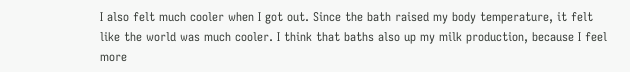I also felt much cooler when I got out. Since the bath raised my body temperature, it felt like the world was much cooler. I think that baths also up my milk production, because I feel more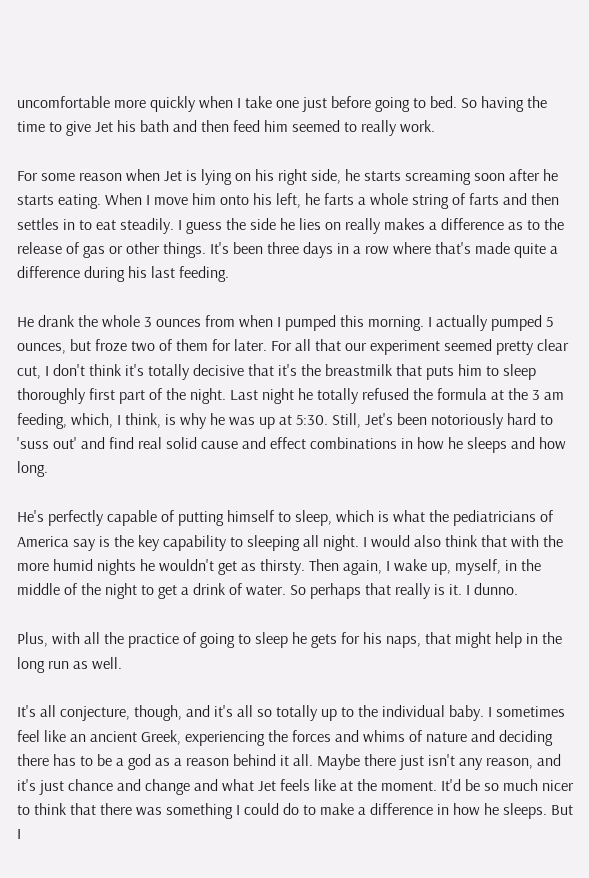uncomfortable more quickly when I take one just before going to bed. So having the time to give Jet his bath and then feed him seemed to really work.

For some reason when Jet is lying on his right side, he starts screaming soon after he starts eating. When I move him onto his left, he farts a whole string of farts and then settles in to eat steadily. I guess the side he lies on really makes a difference as to the release of gas or other things. It's been three days in a row where that's made quite a difference during his last feeding.

He drank the whole 3 ounces from when I pumped this morning. I actually pumped 5 ounces, but froze two of them for later. For all that our experiment seemed pretty clear cut, I don't think it's totally decisive that it's the breastmilk that puts him to sleep thoroughly first part of the night. Last night he totally refused the formula at the 3 am feeding, which, I think, is why he was up at 5:30. Still, Jet's been notoriously hard to 'suss out' and find real solid cause and effect combinations in how he sleeps and how long.

He's perfectly capable of putting himself to sleep, which is what the pediatricians of America say is the key capability to sleeping all night. I would also think that with the more humid nights he wouldn't get as thirsty. Then again, I wake up, myself, in the middle of the night to get a drink of water. So perhaps that really is it. I dunno.

Plus, with all the practice of going to sleep he gets for his naps, that might help in the long run as well.

It's all conjecture, though, and it's all so totally up to the individual baby. I sometimes feel like an ancient Greek, experiencing the forces and whims of nature and deciding there has to be a god as a reason behind it all. Maybe there just isn't any reason, and it's just chance and change and what Jet feels like at the moment. It'd be so much nicer to think that there was something I could do to make a difference in how he sleeps. But I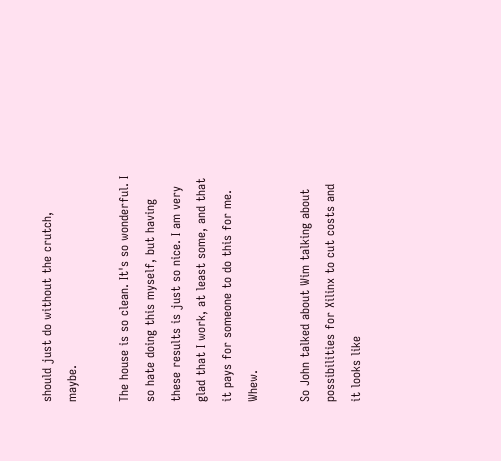should just do without the crutch, maybe.

The house is so clean. It's so wonderful. I so hate doing this myself, but having these results is just so nice. I am very glad that I work, at least some, and that it pays for someone to do this for me. Whew.

So John talked about Wim talking about possibilities for Xilinx to cut costs and it looks like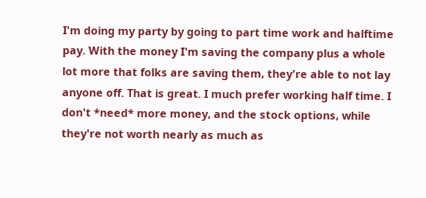I'm doing my party by going to part time work and halftime pay. With the money I'm saving the company plus a whole lot more that folks are saving them, they're able to not lay anyone off. That is great. I much prefer working half time. I don't *need* more money, and the stock options, while they're not worth nearly as much as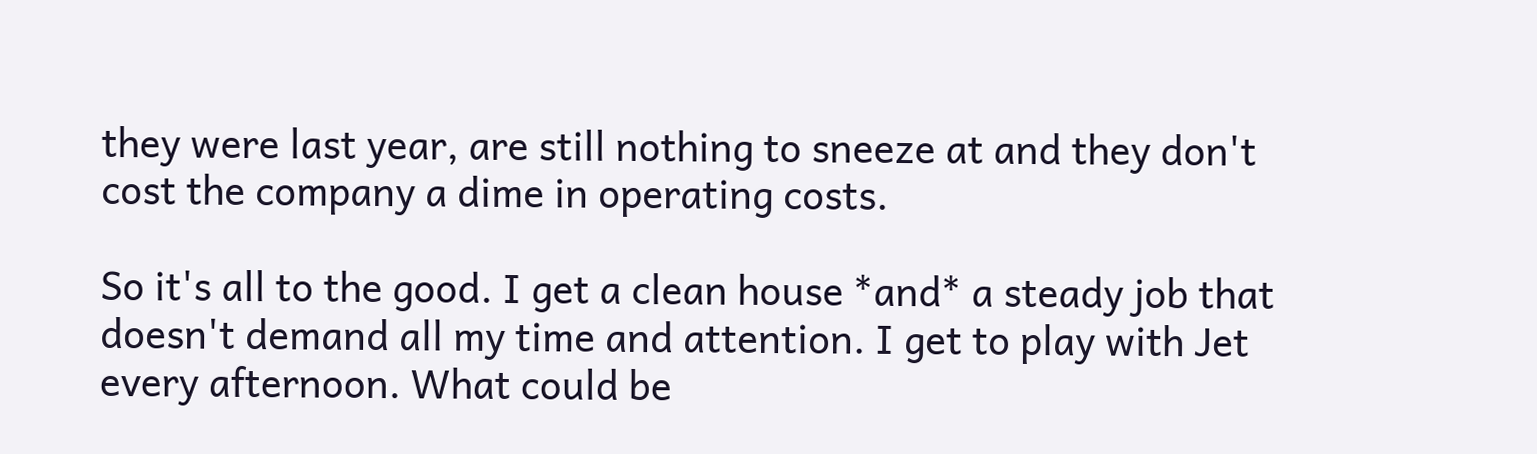they were last year, are still nothing to sneeze at and they don't cost the company a dime in operating costs.

So it's all to the good. I get a clean house *and* a steady job that doesn't demand all my time and attention. I get to play with Jet every afternoon. What could be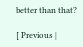better than that?

[ Previous |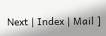Next | Index | Mail ]